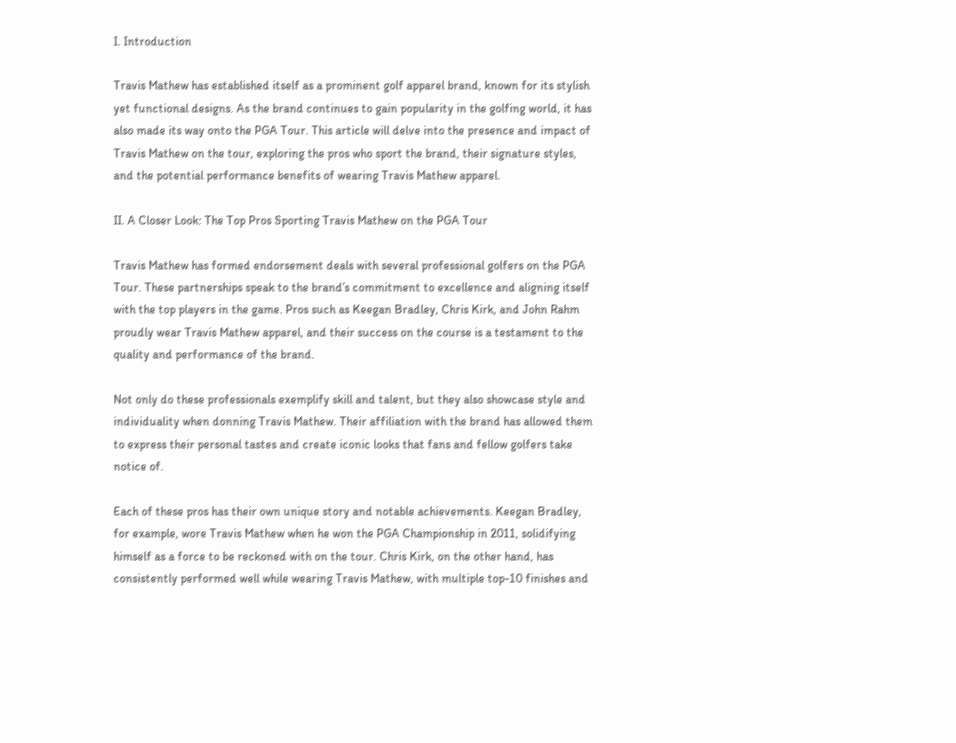I. Introduction

Travis Mathew has established itself as a prominent golf apparel brand, known for its stylish yet functional designs. As the brand continues to gain popularity in the golfing world, it has also made its way onto the PGA Tour. This article will delve into the presence and impact of Travis Mathew on the tour, exploring the pros who sport the brand, their signature styles, and the potential performance benefits of wearing Travis Mathew apparel.

II. A Closer Look: The Top Pros Sporting Travis Mathew on the PGA Tour

Travis Mathew has formed endorsement deals with several professional golfers on the PGA Tour. These partnerships speak to the brand’s commitment to excellence and aligning itself with the top players in the game. Pros such as Keegan Bradley, Chris Kirk, and John Rahm proudly wear Travis Mathew apparel, and their success on the course is a testament to the quality and performance of the brand.

Not only do these professionals exemplify skill and talent, but they also showcase style and individuality when donning Travis Mathew. Their affiliation with the brand has allowed them to express their personal tastes and create iconic looks that fans and fellow golfers take notice of.

Each of these pros has their own unique story and notable achievements. Keegan Bradley, for example, wore Travis Mathew when he won the PGA Championship in 2011, solidifying himself as a force to be reckoned with on the tour. Chris Kirk, on the other hand, has consistently performed well while wearing Travis Mathew, with multiple top-10 finishes and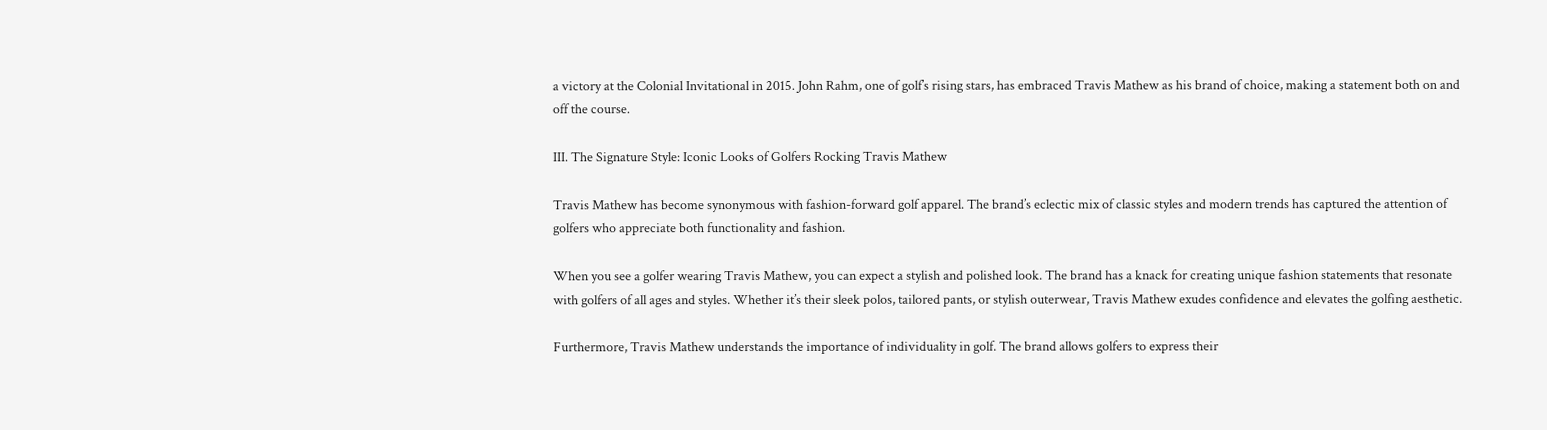a victory at the Colonial Invitational in 2015. John Rahm, one of golf’s rising stars, has embraced Travis Mathew as his brand of choice, making a statement both on and off the course.

III. The Signature Style: Iconic Looks of Golfers Rocking Travis Mathew

Travis Mathew has become synonymous with fashion-forward golf apparel. The brand’s eclectic mix of classic styles and modern trends has captured the attention of golfers who appreciate both functionality and fashion.

When you see a golfer wearing Travis Mathew, you can expect a stylish and polished look. The brand has a knack for creating unique fashion statements that resonate with golfers of all ages and styles. Whether it’s their sleek polos, tailored pants, or stylish outerwear, Travis Mathew exudes confidence and elevates the golfing aesthetic.

Furthermore, Travis Mathew understands the importance of individuality in golf. The brand allows golfers to express their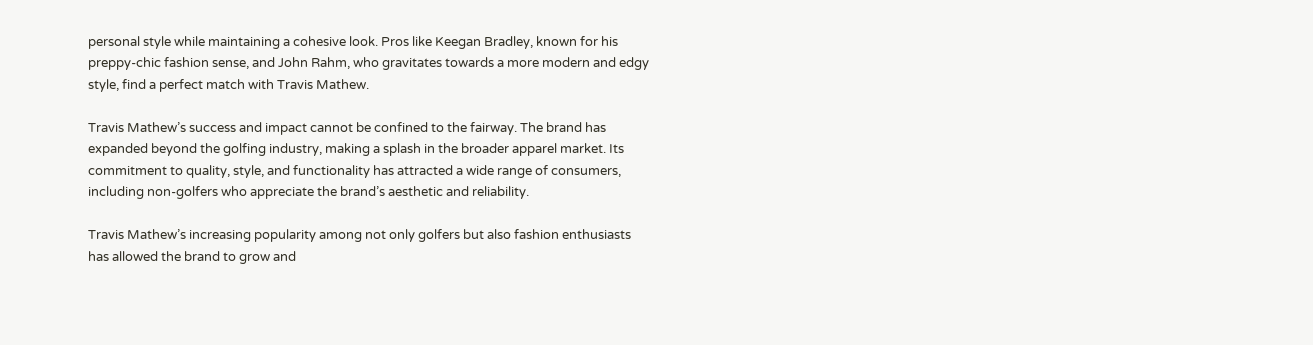personal style while maintaining a cohesive look. Pros like Keegan Bradley, known for his preppy-chic fashion sense, and John Rahm, who gravitates towards a more modern and edgy style, find a perfect match with Travis Mathew.

Travis Mathew’s success and impact cannot be confined to the fairway. The brand has expanded beyond the golfing industry, making a splash in the broader apparel market. Its commitment to quality, style, and functionality has attracted a wide range of consumers, including non-golfers who appreciate the brand’s aesthetic and reliability.

Travis Mathew’s increasing popularity among not only golfers but also fashion enthusiasts has allowed the brand to grow and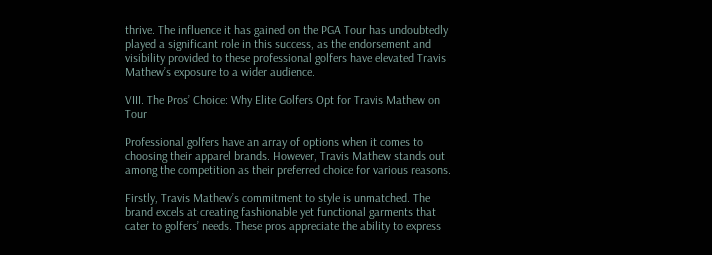thrive. The influence it has gained on the PGA Tour has undoubtedly played a significant role in this success, as the endorsement and visibility provided to these professional golfers have elevated Travis Mathew’s exposure to a wider audience.

VIII. The Pros’ Choice: Why Elite Golfers Opt for Travis Mathew on Tour

Professional golfers have an array of options when it comes to choosing their apparel brands. However, Travis Mathew stands out among the competition as their preferred choice for various reasons.

Firstly, Travis Mathew’s commitment to style is unmatched. The brand excels at creating fashionable yet functional garments that cater to golfers’ needs. These pros appreciate the ability to express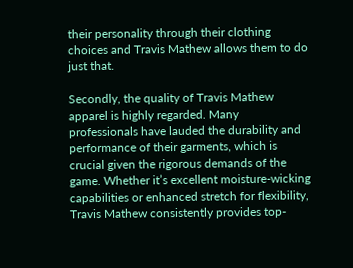their personality through their clothing choices and Travis Mathew allows them to do just that.

Secondly, the quality of Travis Mathew apparel is highly regarded. Many professionals have lauded the durability and performance of their garments, which is crucial given the rigorous demands of the game. Whether it’s excellent moisture-wicking capabilities or enhanced stretch for flexibility, Travis Mathew consistently provides top-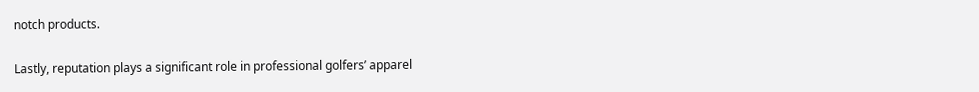notch products.

Lastly, reputation plays a significant role in professional golfers’ apparel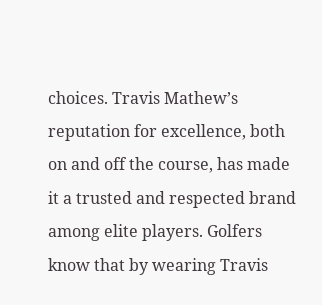choices. Travis Mathew’s reputation for excellence, both on and off the course, has made it a trusted and respected brand among elite players. Golfers know that by wearing Travis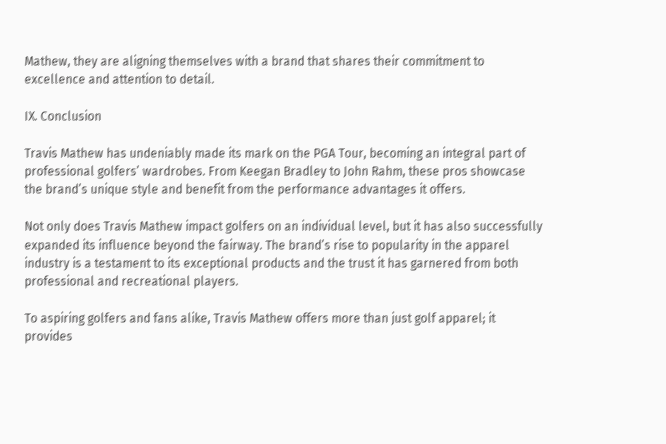Mathew, they are aligning themselves with a brand that shares their commitment to excellence and attention to detail.

IX. Conclusion

Travis Mathew has undeniably made its mark on the PGA Tour, becoming an integral part of professional golfers’ wardrobes. From Keegan Bradley to John Rahm, these pros showcase the brand’s unique style and benefit from the performance advantages it offers.

Not only does Travis Mathew impact golfers on an individual level, but it has also successfully expanded its influence beyond the fairway. The brand’s rise to popularity in the apparel industry is a testament to its exceptional products and the trust it has garnered from both professional and recreational players.

To aspiring golfers and fans alike, Travis Mathew offers more than just golf apparel; it provides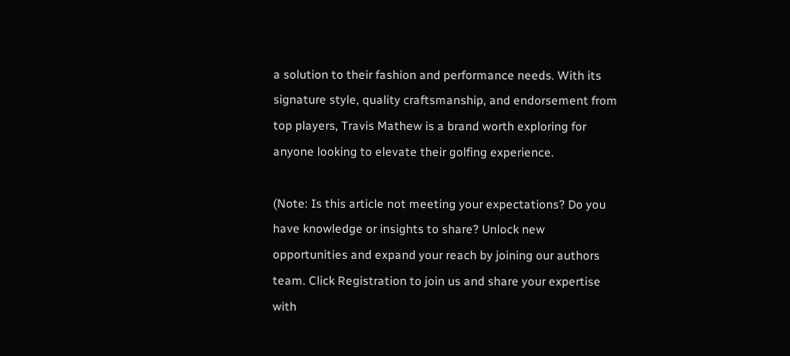a solution to their fashion and performance needs. With its signature style, quality craftsmanship, and endorsement from top players, Travis Mathew is a brand worth exploring for anyone looking to elevate their golfing experience.

(Note: Is this article not meeting your expectations? Do you have knowledge or insights to share? Unlock new opportunities and expand your reach by joining our authors team. Click Registration to join us and share your expertise with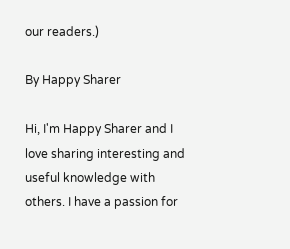our readers.)

By Happy Sharer

Hi, I'm Happy Sharer and I love sharing interesting and useful knowledge with others. I have a passion for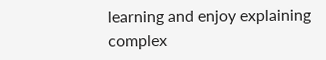learning and enjoy explaining complex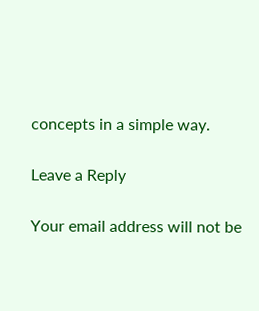concepts in a simple way.

Leave a Reply

Your email address will not be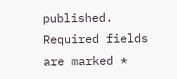published. Required fields are marked *